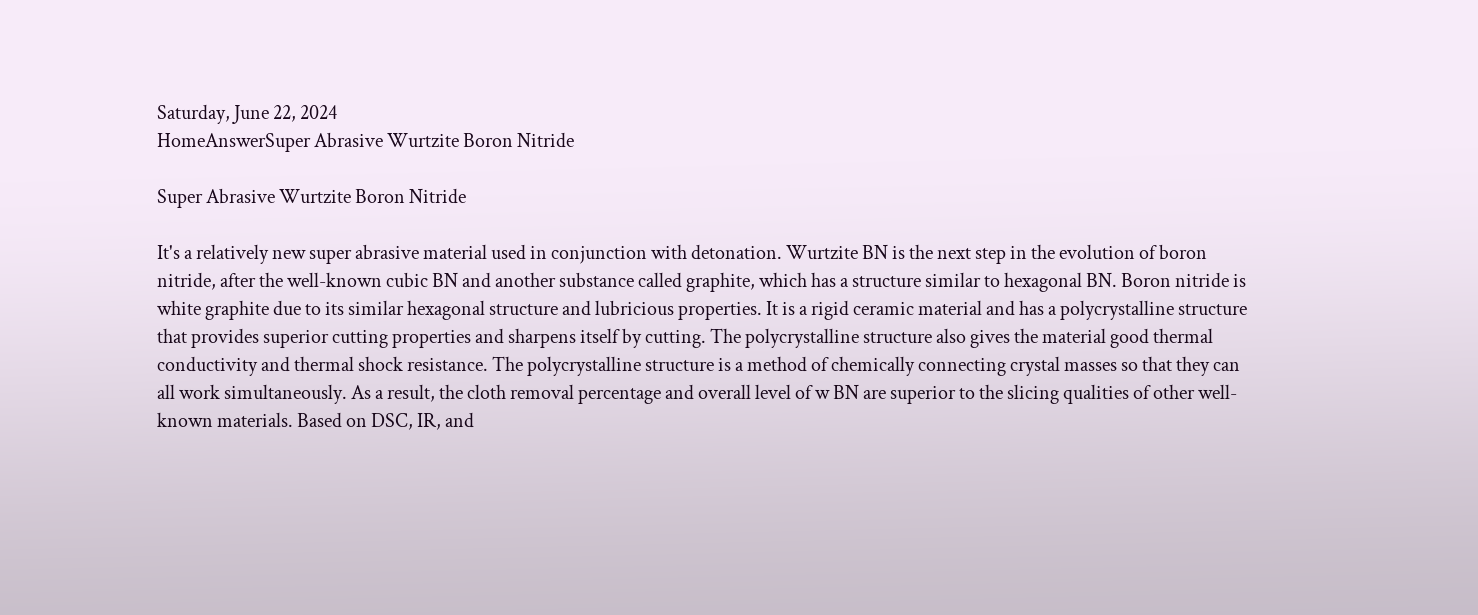Saturday, June 22, 2024
HomeAnswerSuper Abrasive Wurtzite Boron Nitride

Super Abrasive Wurtzite Boron Nitride

It's a relatively new super abrasive material used in conjunction with detonation. Wurtzite BN is the next step in the evolution of boron nitride, after the well-known cubic BN and another substance called graphite, which has a structure similar to hexagonal BN. Boron nitride is white graphite due to its similar hexagonal structure and lubricious properties. It is a rigid ceramic material and has a polycrystalline structure that provides superior cutting properties and sharpens itself by cutting. The polycrystalline structure also gives the material good thermal conductivity and thermal shock resistance. The polycrystalline structure is a method of chemically connecting crystal masses so that they can all work simultaneously. As a result, the cloth removal percentage and overall level of w BN are superior to the slicing qualities of other well-known materials. Based on DSC, IR, and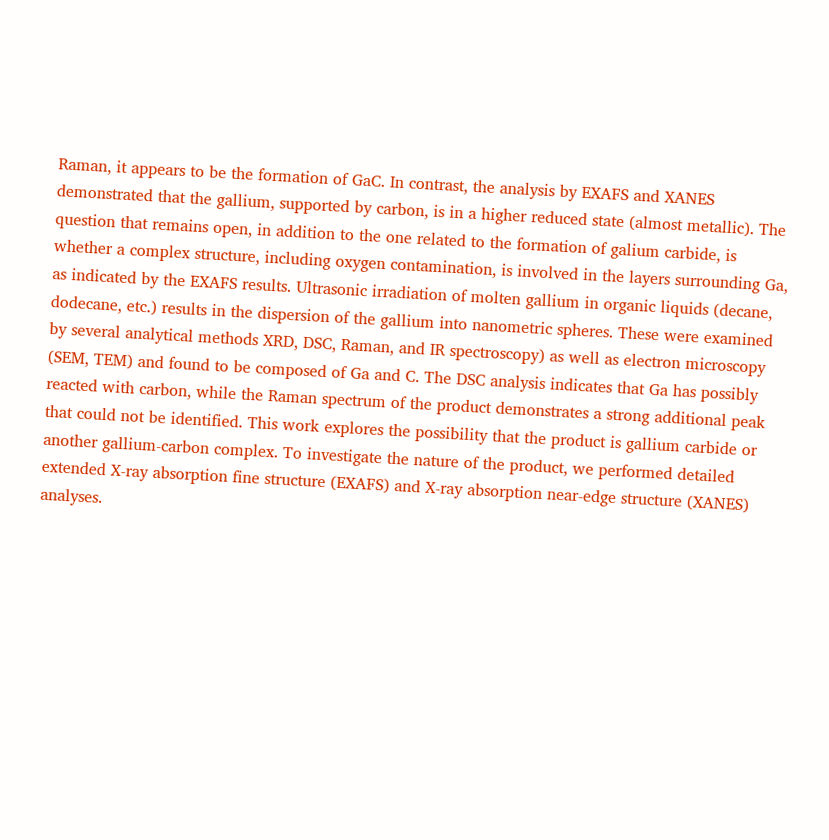Raman, it appears to be the formation of GaC. In contrast, the analysis by EXAFS and XANES demonstrated that the gallium, supported by carbon, is in a higher reduced state (almost metallic). The question that remains open, in addition to the one related to the formation of galium carbide, is whether a complex structure, including oxygen contamination, is involved in the layers surrounding Ga, as indicated by the EXAFS results. Ultrasonic irradiation of molten gallium in organic liquids (decane, dodecane, etc.) results in the dispersion of the gallium into nanometric spheres. These were examined by several analytical methods XRD, DSC, Raman, and IR spectroscopy) as well as electron microscopy (SEM, TEM) and found to be composed of Ga and C. The DSC analysis indicates that Ga has possibly reacted with carbon, while the Raman spectrum of the product demonstrates a strong additional peak that could not be identified. This work explores the possibility that the product is gallium carbide or another gallium-carbon complex. To investigate the nature of the product, we performed detailed extended X-ray absorption fine structure (EXAFS) and X-ray absorption near-edge structure (XANES) analyses.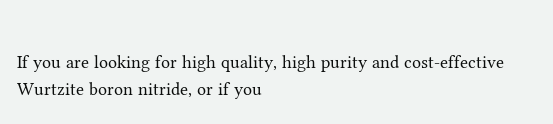If you are looking for high quality, high purity and cost-effective Wurtzite boron nitride, or if you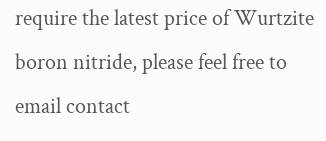require the latest price of Wurtzite boron nitride, please feel free to email contact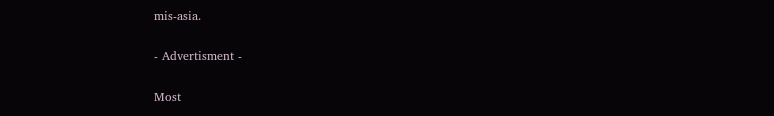mis-asia.

- Advertisment -

Most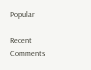Popular

Recent Comments